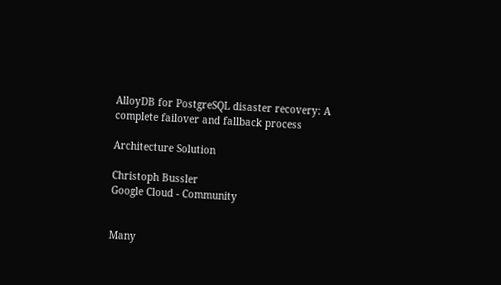AlloyDB for PostgreSQL disaster recovery: A complete failover and fallback process

Architecture Solution

Christoph Bussler
Google Cloud - Community


Many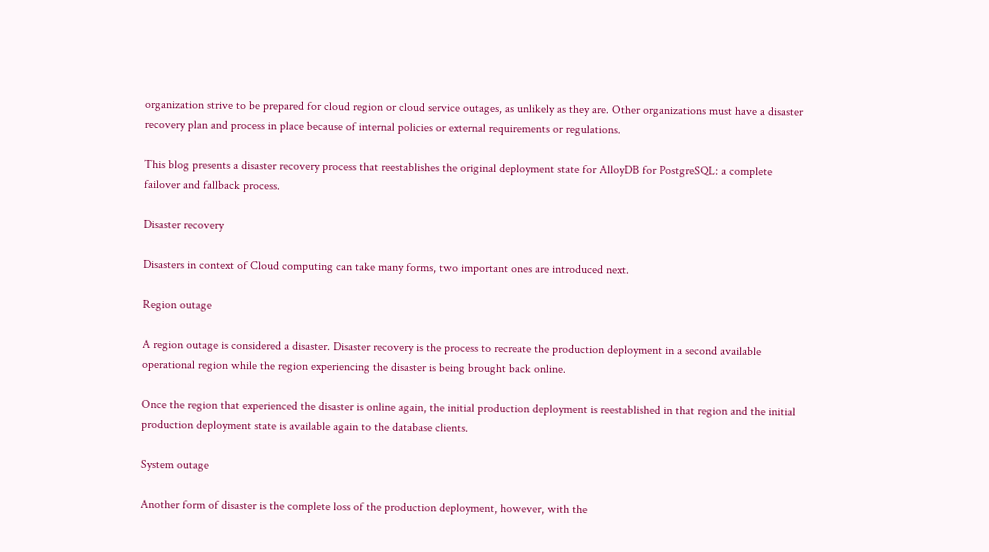organization strive to be prepared for cloud region or cloud service outages, as unlikely as they are. Other organizations must have a disaster recovery plan and process in place because of internal policies or external requirements or regulations.

This blog presents a disaster recovery process that reestablishes the original deployment state for AlloyDB for PostgreSQL: a complete failover and fallback process.

Disaster recovery

Disasters in context of Cloud computing can take many forms, two important ones are introduced next.

Region outage

A region outage is considered a disaster. Disaster recovery is the process to recreate the production deployment in a second available operational region while the region experiencing the disaster is being brought back online.

Once the region that experienced the disaster is online again, the initial production deployment is reestablished in that region and the initial production deployment state is available again to the database clients.

System outage

Another form of disaster is the complete loss of the production deployment, however, with the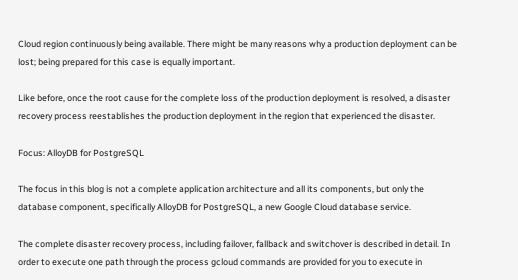Cloud region continuously being available. There might be many reasons why a production deployment can be lost; being prepared for this case is equally important.

Like before, once the root cause for the complete loss of the production deployment is resolved, a disaster recovery process reestablishes the production deployment in the region that experienced the disaster.

Focus: AlloyDB for PostgreSQL

The focus in this blog is not a complete application architecture and all its components, but only the database component, specifically AlloyDB for PostgreSQL, a new Google Cloud database service.

The complete disaster recovery process, including failover, fallback and switchover is described in detail. In order to execute one path through the process gcloud commands are provided for you to execute in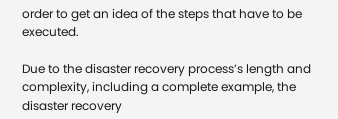order to get an idea of the steps that have to be executed.

Due to the disaster recovery process’s length and complexity, including a complete example, the disaster recovery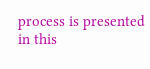process is presented in this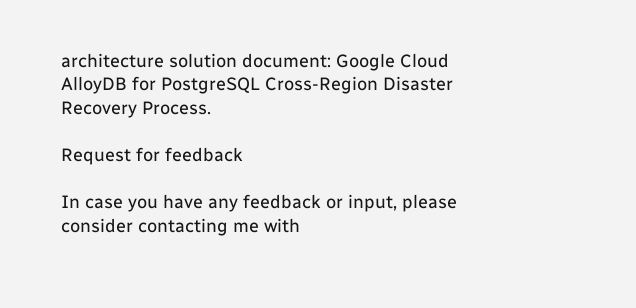architecture solution document: Google Cloud AlloyDB for PostgreSQL Cross-Region Disaster Recovery Process.

Request for feedback

In case you have any feedback or input, please consider contacting me with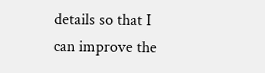details so that I can improve the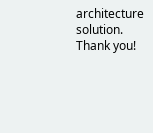architecture solution. Thank you!